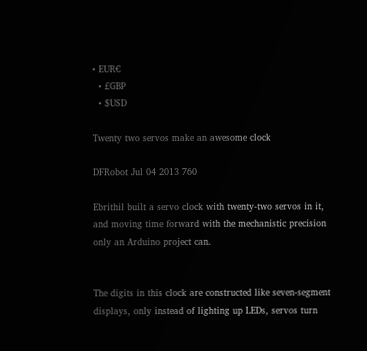• EUR€
  • £GBP
  • $USD

Twenty two servos make an awesome clock

DFRobot Jul 04 2013 760

Ebrithil built a servo clock with twenty-two servos in it, and moving time forward with the mechanistic precision only an Arduino project can.


The digits in this clock are constructed like seven-segment displays, only instead of lighting up LEDs, servos turn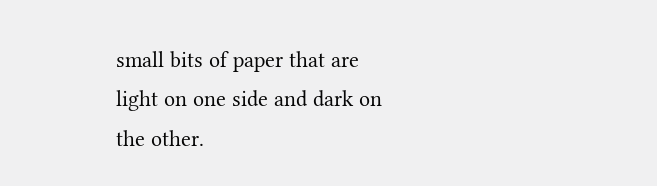small bits of paper that are light on one side and dark on the other.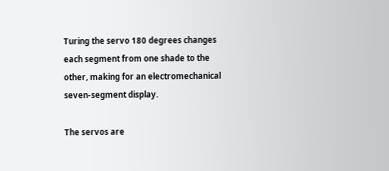Turing the servo 180 degrees changes each segment from one shade to the other, making for an electromechanical seven-segment display.

The servos are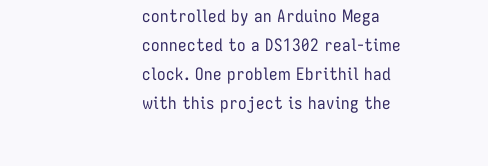controlled by an Arduino Mega connected to a DS1302 real-time clock. One problem Ebrithil had with this project is having the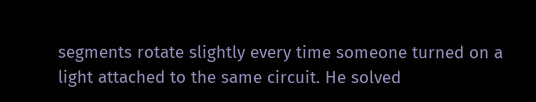segments rotate slightly every time someone turned on a light attached to the same circuit. He solved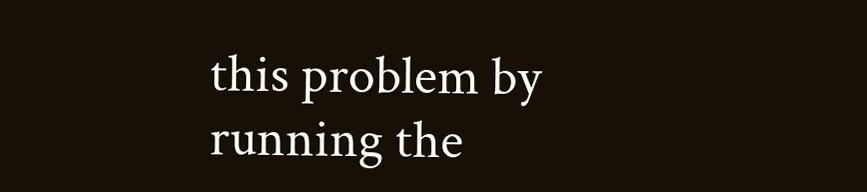this problem by running the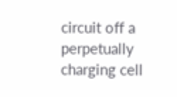circuit off a perpetually charging cell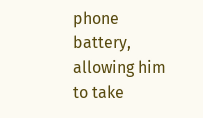phone battery, allowing him to take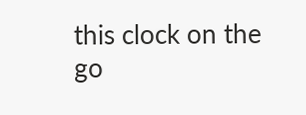this clock on the go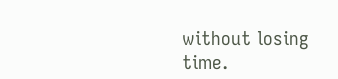without losing time.